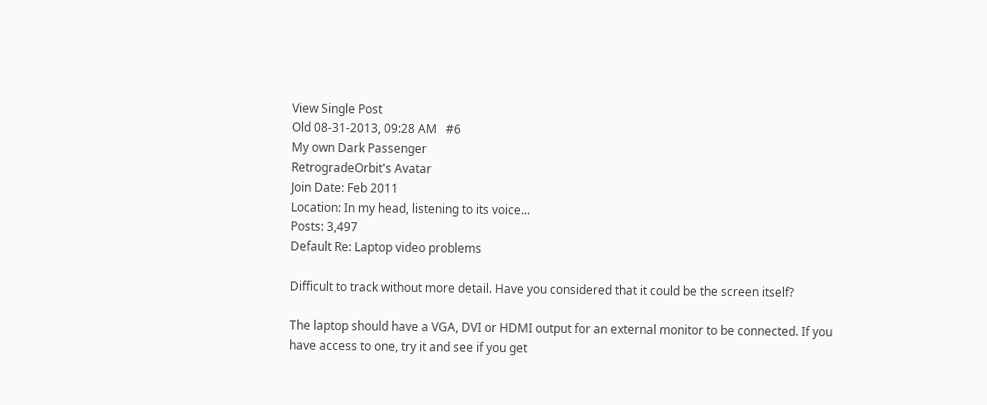View Single Post
Old 08-31-2013, 09:28 AM   #6
My own Dark Passenger
RetrogradeOrbit's Avatar
Join Date: Feb 2011
Location: In my head, listening to its voice...
Posts: 3,497
Default Re: Laptop video problems

Difficult to track without more detail. Have you considered that it could be the screen itself?

The laptop should have a VGA, DVI or HDMI output for an external monitor to be connected. If you have access to one, try it and see if you get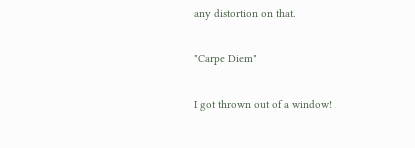any distortion on that.

"Carpe Diem"

I got thrown out of a window!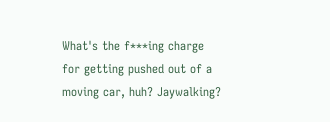What's the f***ing charge for getting pushed out of a moving car, huh? Jaywalking?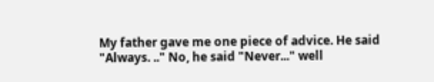My father gave me one piece of advice. He said "Always. .." No, he said "Never..." well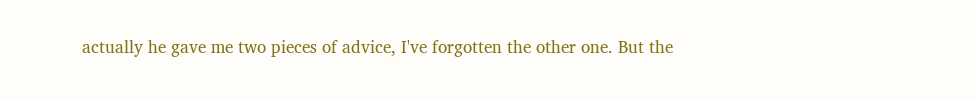actually he gave me two pieces of advice, I've forgotten the other one. But the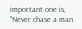important one is, "Never chase a man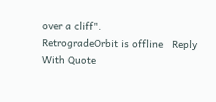over a cliff".
RetrogradeOrbit is offline   Reply With Quote